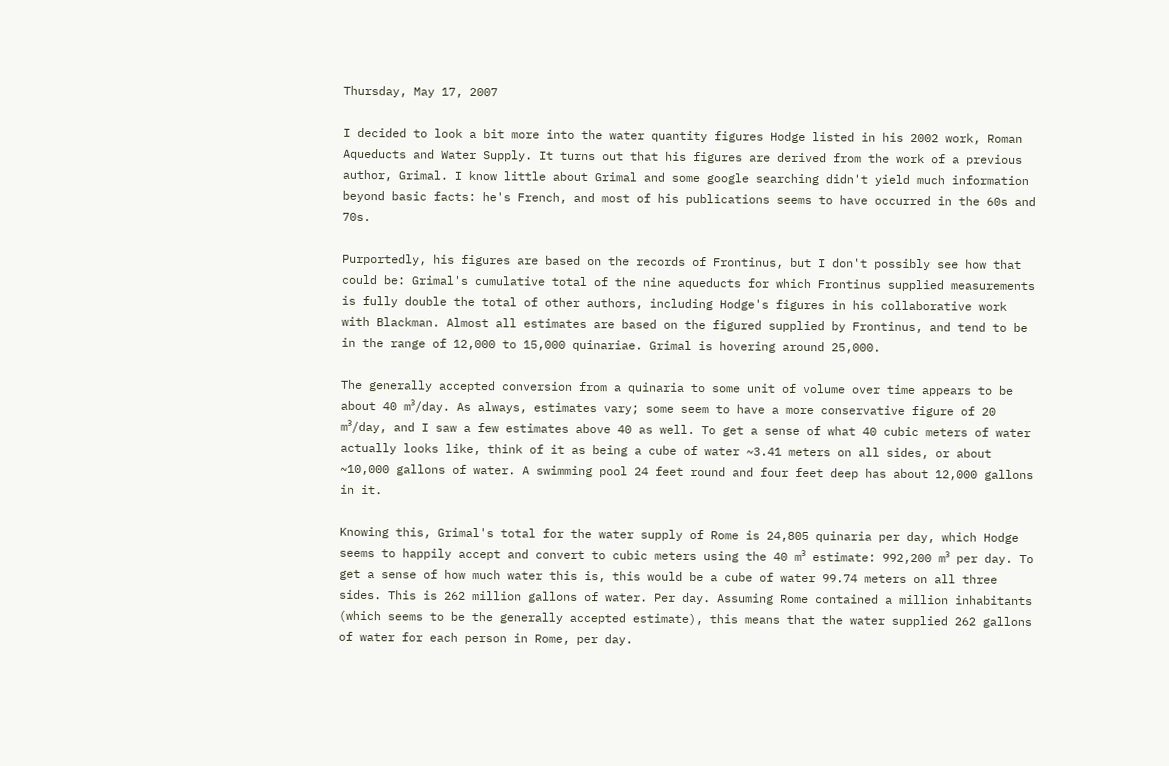Thursday, May 17, 2007

I decided to look a bit more into the water quantity figures Hodge listed in his 2002 work, Roman Aqueducts and Water Supply. It turns out that his figures are derived from the work of a previous author, Grimal. I know little about Grimal and some google searching didn't yield much information beyond basic facts: he's French, and most of his publications seems to have occurred in the 60s and 70s.

Purportedly, his figures are based on the records of Frontinus, but I don't possibly see how that could be: Grimal's cumulative total of the nine aqueducts for which Frontinus supplied measurements is fully double the total of other authors, including Hodge's figures in his collaborative work with Blackman. Almost all estimates are based on the figured supplied by Frontinus, and tend to be in the range of 12,000 to 15,000 quinariae. Grimal is hovering around 25,000.

The generally accepted conversion from a quinaria to some unit of volume over time appears to be about 40 m³/day. As always, estimates vary; some seem to have a more conservative figure of 20 m³/day, and I saw a few estimates above 40 as well. To get a sense of what 40 cubic meters of water actually looks like, think of it as being a cube of water ~3.41 meters on all sides, or about ~10,000 gallons of water. A swimming pool 24 feet round and four feet deep has about 12,000 gallons in it.

Knowing this, Grimal's total for the water supply of Rome is 24,805 quinaria per day, which Hodge seems to happily accept and convert to cubic meters using the 40 m³ estimate: 992,200 m³ per day. To get a sense of how much water this is, this would be a cube of water 99.74 meters on all three sides. This is 262 million gallons of water. Per day. Assuming Rome contained a million inhabitants (which seems to be the generally accepted estimate), this means that the water supplied 262 gallons of water for each person in Rome, per day.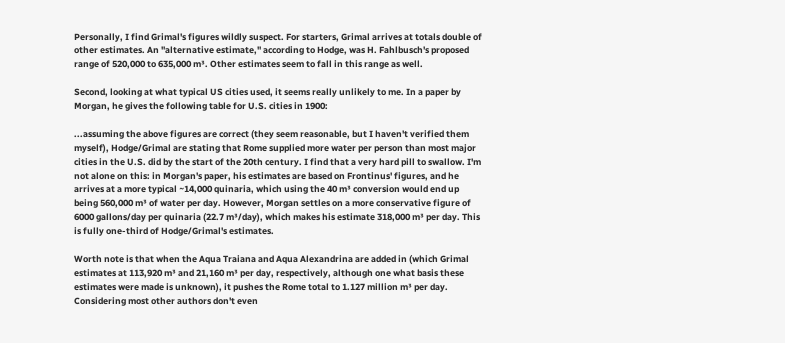Personally, I find Grimal's figures wildly suspect. For starters, Grimal arrives at totals double of other estimates. An "alternative estimate," according to Hodge, was H. Fahlbusch's proposed range of 520,000 to 635,000 m³. Other estimates seem to fall in this range as well.

Second, looking at what typical US cities used, it seems really unlikely to me. In a paper by Morgan, he gives the following table for U.S. cities in 1900:

...assuming the above figures are correct (they seem reasonable, but I haven't verified them myself), Hodge/Grimal are stating that Rome supplied more water per person than most major cities in the U.S. did by the start of the 20th century. I find that a very hard pill to swallow. I'm not alone on this: in Morgan's paper, his estimates are based on Frontinus' figures, and he arrives at a more typical ~14,000 quinaria, which using the 40 m³ conversion would end up being 560,000 m³ of water per day. However, Morgan settles on a more conservative figure of 6000 gallons/day per quinaria (22.7 m³/day), which makes his estimate 318,000 m³ per day. This is fully one-third of Hodge/Grimal's estimates.

Worth note is that when the Aqua Traiana and Aqua Alexandrina are added in (which Grimal estimates at 113,920 m³ and 21,160 m³ per day, respectively, although one what basis these estimates were made is unknown), it pushes the Rome total to 1.127 million m³ per day. Considering most other authors don't even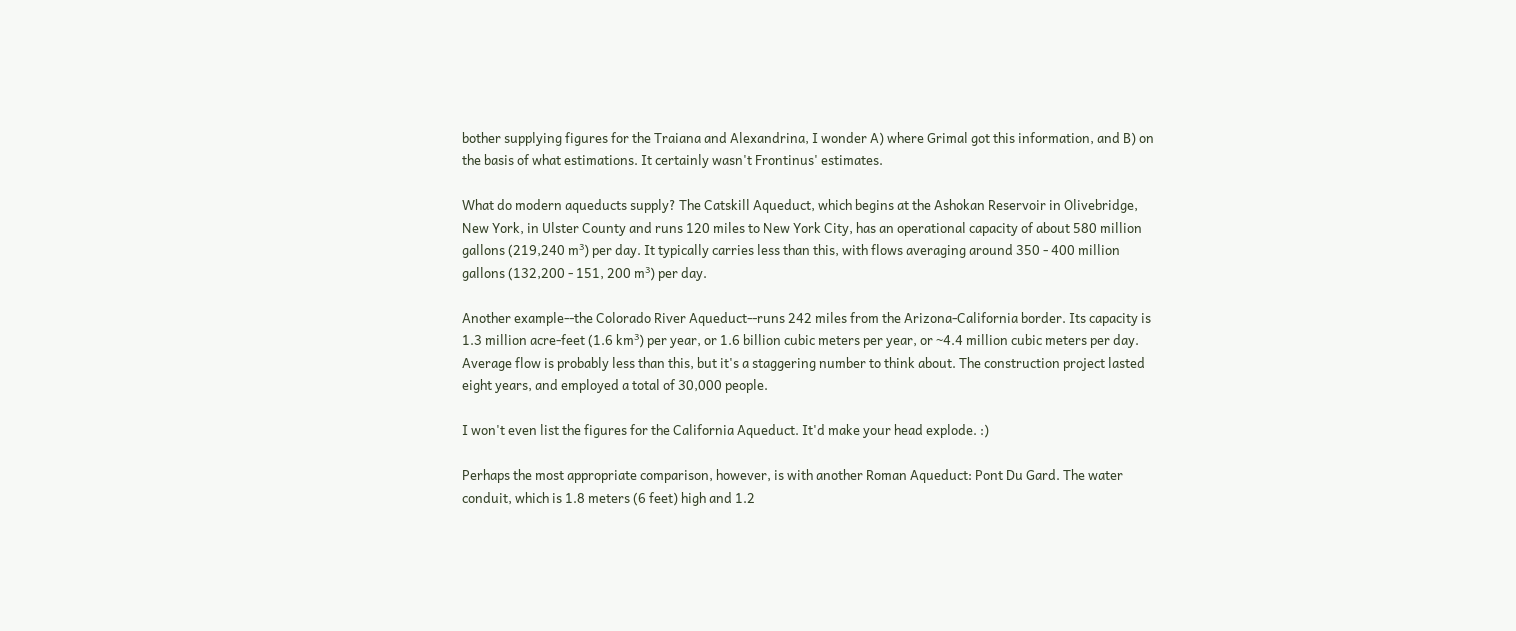bother supplying figures for the Traiana and Alexandrina, I wonder A) where Grimal got this information, and B) on the basis of what estimations. It certainly wasn't Frontinus' estimates.

What do modern aqueducts supply? The Catskill Aqueduct, which begins at the Ashokan Reservoir in Olivebridge, New York, in Ulster County and runs 120 miles to New York City, has an operational capacity of about 580 million gallons (219,240 m³) per day. It typically carries less than this, with flows averaging around 350 - 400 million gallons (132,200 - 151, 200 m³) per day.

Another example--the Colorado River Aqueduct--runs 242 miles from the Arizona-California border. Its capacity is 1.3 million acre-feet (1.6 km³) per year, or 1.6 billion cubic meters per year, or ~4.4 million cubic meters per day. Average flow is probably less than this, but it's a staggering number to think about. The construction project lasted eight years, and employed a total of 30,000 people.

I won't even list the figures for the California Aqueduct. It'd make your head explode. :)

Perhaps the most appropriate comparison, however, is with another Roman Aqueduct: Pont Du Gard. The water conduit, which is 1.8 meters (6 feet) high and 1.2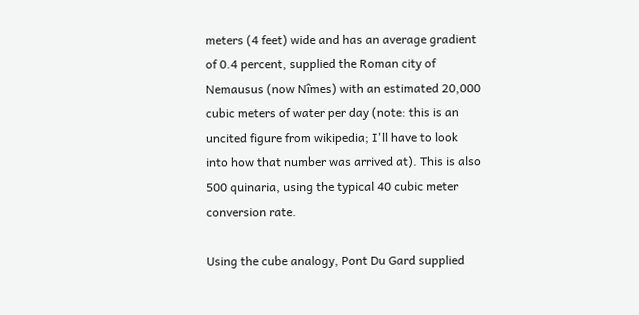meters (4 feet) wide and has an average gradient of 0.4 percent, supplied the Roman city of Nemausus (now Nîmes) with an estimated 20,000 cubic meters of water per day (note: this is an uncited figure from wikipedia; I'll have to look into how that number was arrived at). This is also 500 quinaria, using the typical 40 cubic meter conversion rate.

Using the cube analogy, Pont Du Gard supplied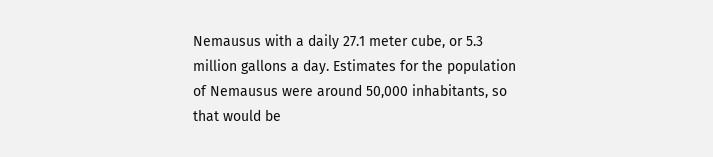Nemausus with a daily 27.1 meter cube, or 5.3 million gallons a day. Estimates for the population of Nemausus were around 50,000 inhabitants, so that would be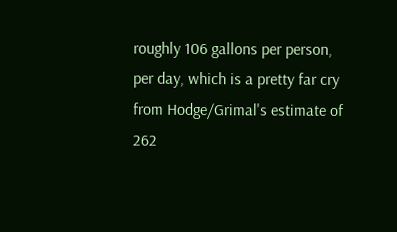roughly 106 gallons per person, per day, which is a pretty far cry from Hodge/Grimal's estimate of 262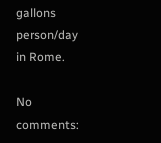gallons person/day in Rome.

No comments: